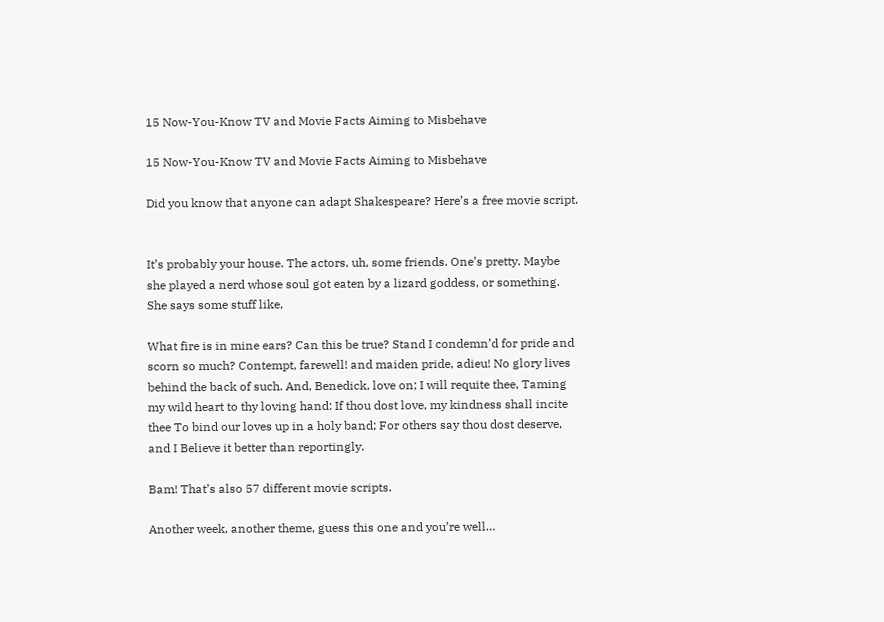15 Now-You-Know TV and Movie Facts Aiming to Misbehave

15 Now-You-Know TV and Movie Facts Aiming to Misbehave

Did you know that anyone can adapt Shakespeare? Here’s a free movie script.


It’s probably your house. The actors, uh, some friends. One’s pretty. Maybe she played a nerd whose soul got eaten by a lizard goddess, or something. She says some stuff like,

What fire is in mine ears? Can this be true? Stand I condemn’d for pride and scorn so much? Contempt, farewell! and maiden pride, adieu! No glory lives behind the back of such. And, Benedick, love on; I will requite thee, Taming my wild heart to thy loving hand: If thou dost love, my kindness shall incite thee To bind our loves up in a holy band; For others say thou dost deserve, and I Believe it better than reportingly.

Bam! That’s also 57 different movie scripts.

Another week, another theme, guess this one and you’re well…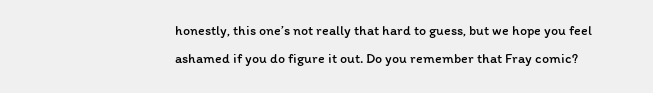honestly, this one’s not really that hard to guess, but we hope you feel ashamed if you do figure it out. Do you remember that Fray comic?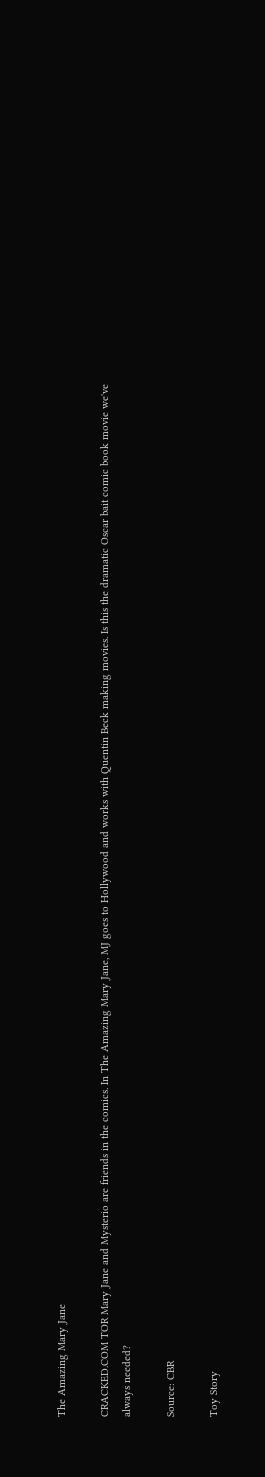The Amazing Mary Jane

CRACKED.COM TOR Mary Jane and Mysterio are friends in the comics. In The Amazing Mary Jane, MJ goes to Hollywood and works with Quentin Beck making movies. Is this the dramatic Oscar bait comic book movie we've always needed?

Source: CBR

Toy Story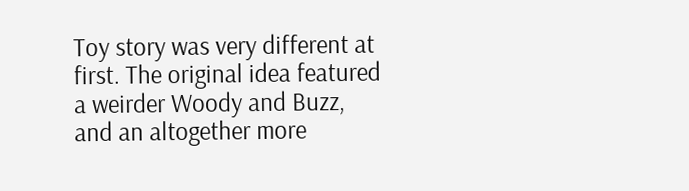Toy story was very different at first. The original idea featured a weirder Woody and Buzz, and an altogether more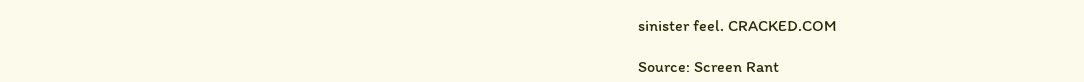sinister feel. CRACKED.COM

Source: Screen Rant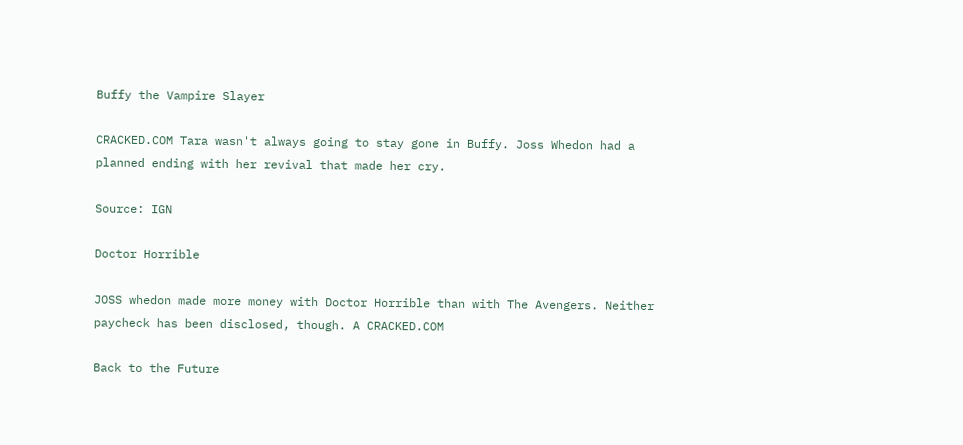Buffy the Vampire Slayer

CRACKED.COM Tara wasn't always going to stay gone in Buffy. Joss Whedon had a planned ending with her revival that made her cry.

Source: IGN

Doctor Horrible

JOSS whedon made more money with Doctor Horrible than with The Avengers. Neither paycheck has been disclosed, though. A CRACKED.COM

Back to the Future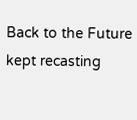Back to the Future kept recasting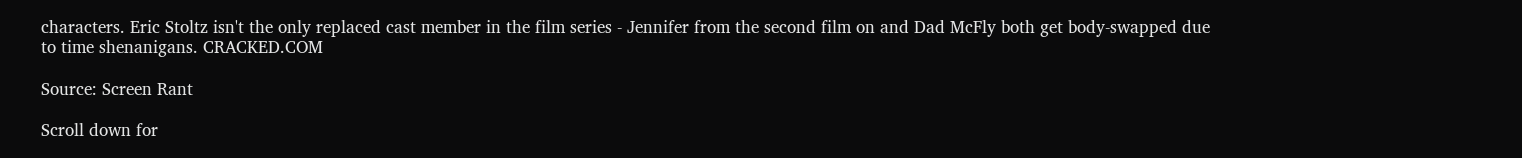characters. Eric Stoltz isn't the only replaced cast member in the film series - Jennifer from the second film on and Dad McFly both get body-swapped due to time shenanigans. CRACKED.COM

Source: Screen Rant

Scroll down for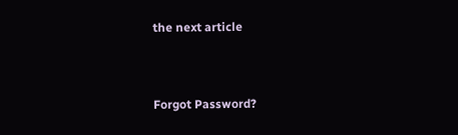the next article


Forgot Password?